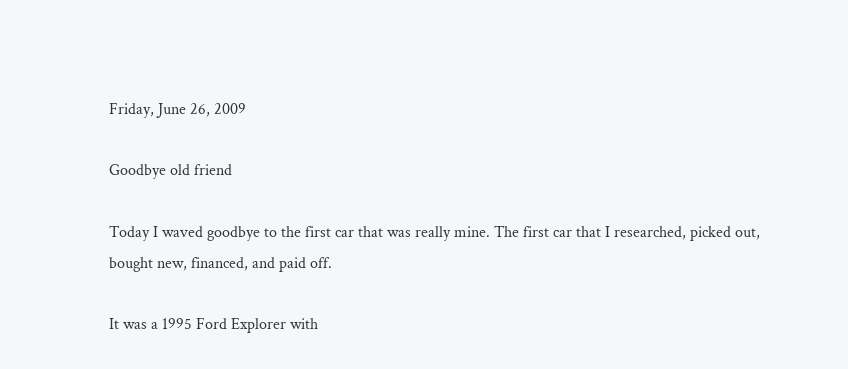Friday, June 26, 2009

Goodbye old friend

Today I waved goodbye to the first car that was really mine. The first car that I researched, picked out, bought new, financed, and paid off.

It was a 1995 Ford Explorer with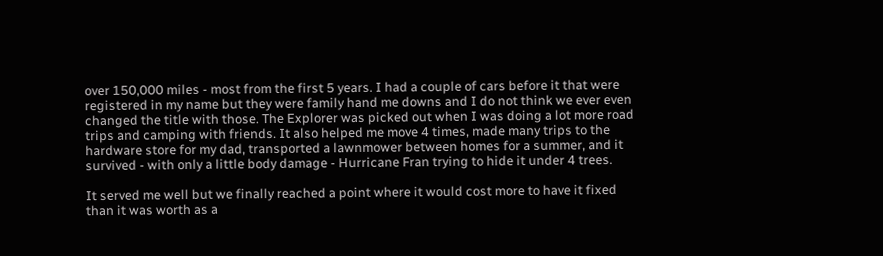over 150,000 miles - most from the first 5 years. I had a couple of cars before it that were registered in my name but they were family hand me downs and I do not think we ever even changed the title with those. The Explorer was picked out when I was doing a lot more road trips and camping with friends. It also helped me move 4 times, made many trips to the hardware store for my dad, transported a lawnmower between homes for a summer, and it survived - with only a little body damage - Hurricane Fran trying to hide it under 4 trees.

It served me well but we finally reached a point where it would cost more to have it fixed than it was worth as a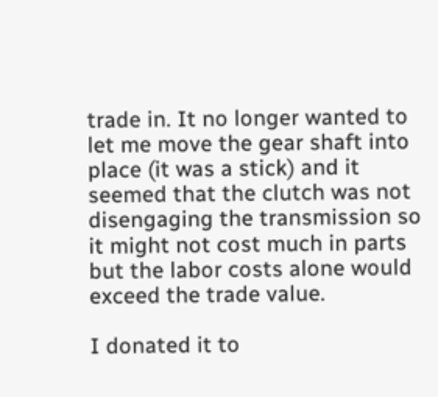trade in. It no longer wanted to let me move the gear shaft into place (it was a stick) and it seemed that the clutch was not disengaging the transmission so it might not cost much in parts but the labor costs alone would exceed the trade value.

I donated it to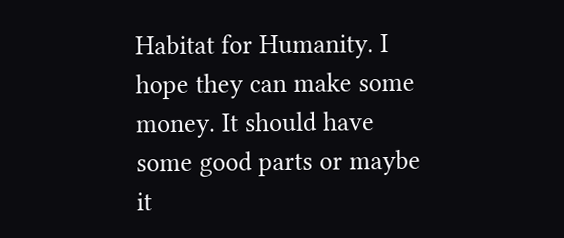Habitat for Humanity. I hope they can make some money. It should have some good parts or maybe it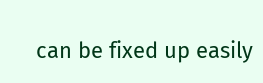can be fixed up easily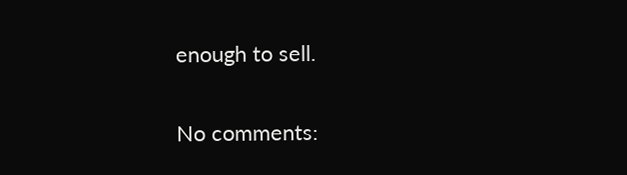enough to sell.


No comments: